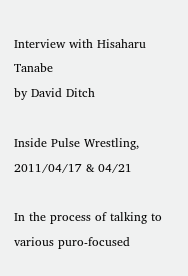Interview with Hisaharu Tanabe
by David Ditch

Inside Pulse Wrestling, 2011/04/17 & 04/21

In the process of talking to various puro-focused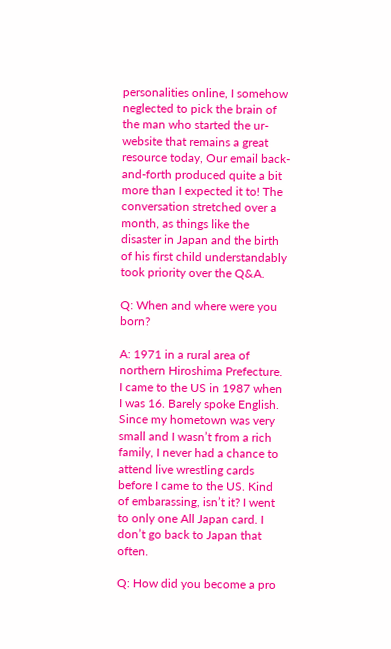personalities online, I somehow neglected to pick the brain of the man who started the ur-website that remains a great resource today, Our email back-and-forth produced quite a bit more than I expected it to! The conversation stretched over a month, as things like the disaster in Japan and the birth of his first child understandably took priority over the Q&A.

Q: When and where were you born?

A: 1971 in a rural area of northern Hiroshima Prefecture. I came to the US in 1987 when I was 16. Barely spoke English. Since my hometown was very small and I wasn’t from a rich family, I never had a chance to attend live wrestling cards before I came to the US. Kind of embarassing, isn’t it? I went to only one All Japan card. I don’t go back to Japan that often.

Q: How did you become a pro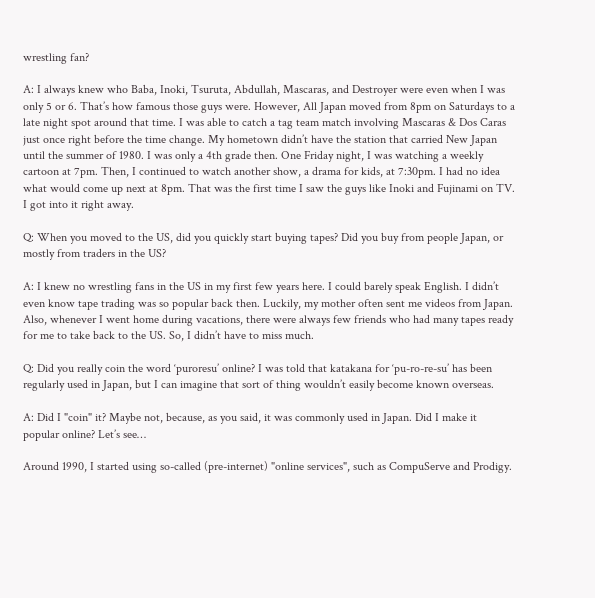wrestling fan?

A: I always knew who Baba, Inoki, Tsuruta, Abdullah, Mascaras, and Destroyer were even when I was only 5 or 6. That’s how famous those guys were. However, All Japan moved from 8pm on Saturdays to a late night spot around that time. I was able to catch a tag team match involving Mascaras & Dos Caras just once right before the time change. My hometown didn’t have the station that carried New Japan until the summer of 1980. I was only a 4th grade then. One Friday night, I was watching a weekly cartoon at 7pm. Then, I continued to watch another show, a drama for kids, at 7:30pm. I had no idea what would come up next at 8pm. That was the first time I saw the guys like Inoki and Fujinami on TV. I got into it right away.

Q: When you moved to the US, did you quickly start buying tapes? Did you buy from people Japan, or mostly from traders in the US?

A: I knew no wrestling fans in the US in my first few years here. I could barely speak English. I didn’t even know tape trading was so popular back then. Luckily, my mother often sent me videos from Japan. Also, whenever I went home during vacations, there were always few friends who had many tapes ready for me to take back to the US. So, I didn’t have to miss much.

Q: Did you really coin the word ‘puroresu’ online? I was told that katakana for ‘pu-ro-re-su’ has been regularly used in Japan, but I can imagine that sort of thing wouldn’t easily become known overseas.

A: Did I "coin" it? Maybe not, because, as you said, it was commonly used in Japan. Did I make it popular online? Let’s see…

Around 1990, I started using so-called (pre-internet) "online services", such as CompuServe and Prodigy.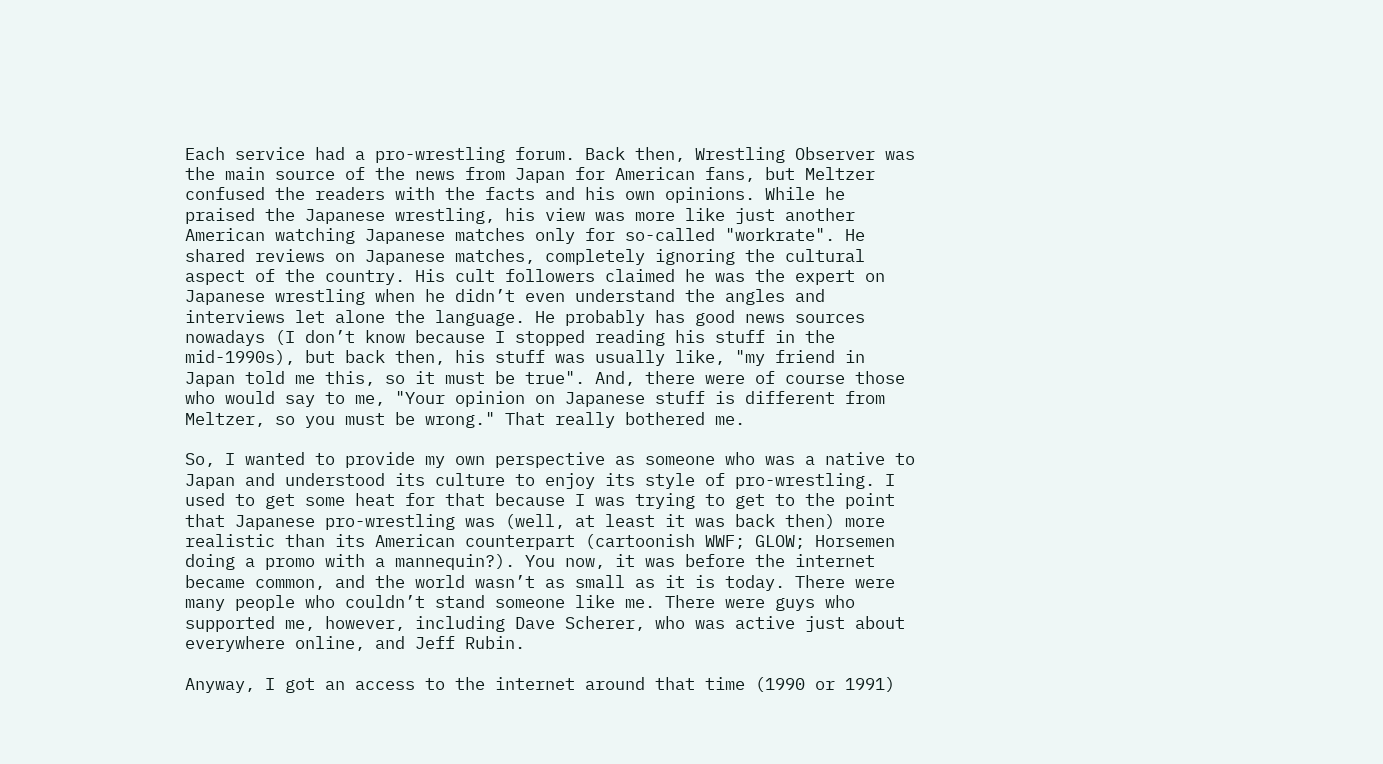Each service had a pro-wrestling forum. Back then, Wrestling Observer was the main source of the news from Japan for American fans, but Meltzer confused the readers with the facts and his own opinions. While he praised the Japanese wrestling, his view was more like just another American watching Japanese matches only for so-called "workrate". He shared reviews on Japanese matches, completely ignoring the cultural aspect of the country. His cult followers claimed he was the expert on Japanese wrestling when he didn’t even understand the angles and interviews let alone the language. He probably has good news sources nowadays (I don’t know because I stopped reading his stuff in the mid-1990s), but back then, his stuff was usually like, "my friend in Japan told me this, so it must be true". And, there were of course those who would say to me, "Your opinion on Japanese stuff is different from Meltzer, so you must be wrong." That really bothered me.

So, I wanted to provide my own perspective as someone who was a native to Japan and understood its culture to enjoy its style of pro-wrestling. I used to get some heat for that because I was trying to get to the point that Japanese pro-wrestling was (well, at least it was back then) more realistic than its American counterpart (cartoonish WWF; GLOW; Horsemen doing a promo with a mannequin?). You now, it was before the internet became common, and the world wasn’t as small as it is today. There were many people who couldn’t stand someone like me. There were guys who supported me, however, including Dave Scherer, who was active just about everywhere online, and Jeff Rubin.

Anyway, I got an access to the internet around that time (1990 or 1991)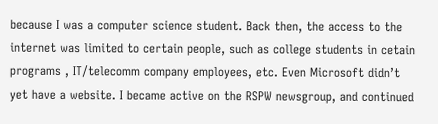because I was a computer science student. Back then, the access to the internet was limited to certain people, such as college students in cetain programs , IT/telecomm company employees, etc. Even Microsoft didn’t yet have a website. I became active on the RSPW newsgroup, and continued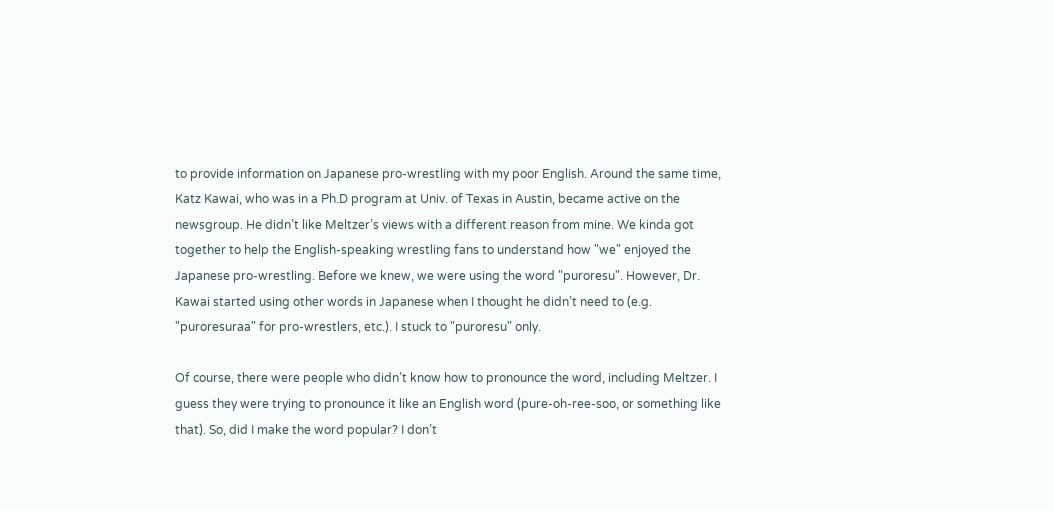to provide information on Japanese pro-wrestling with my poor English. Around the same time, Katz Kawai, who was in a Ph.D program at Univ. of Texas in Austin, became active on the newsgroup. He didn’t like Meltzer’s views with a different reason from mine. We kinda got together to help the English-speaking wrestling fans to understand how "we" enjoyed the Japanese pro-wrestling. Before we knew, we were using the word "puroresu". However, Dr. Kawai started using other words in Japanese when I thought he didn’t need to (e.g. "puroresuraa" for pro-wrestlers, etc.). I stuck to "puroresu" only.

Of course, there were people who didn’t know how to pronounce the word, including Meltzer. I guess they were trying to pronounce it like an English word (pure-oh-ree-soo, or something like that). So, did I make the word popular? I don’t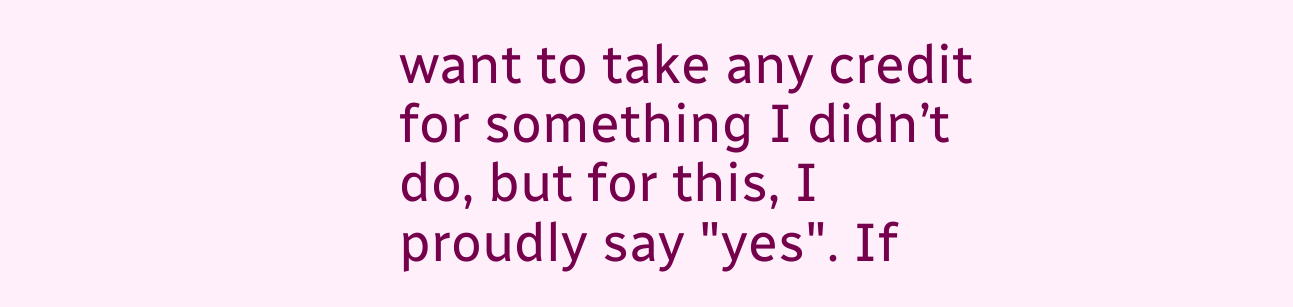want to take any credit for something I didn’t do, but for this, I proudly say "yes". If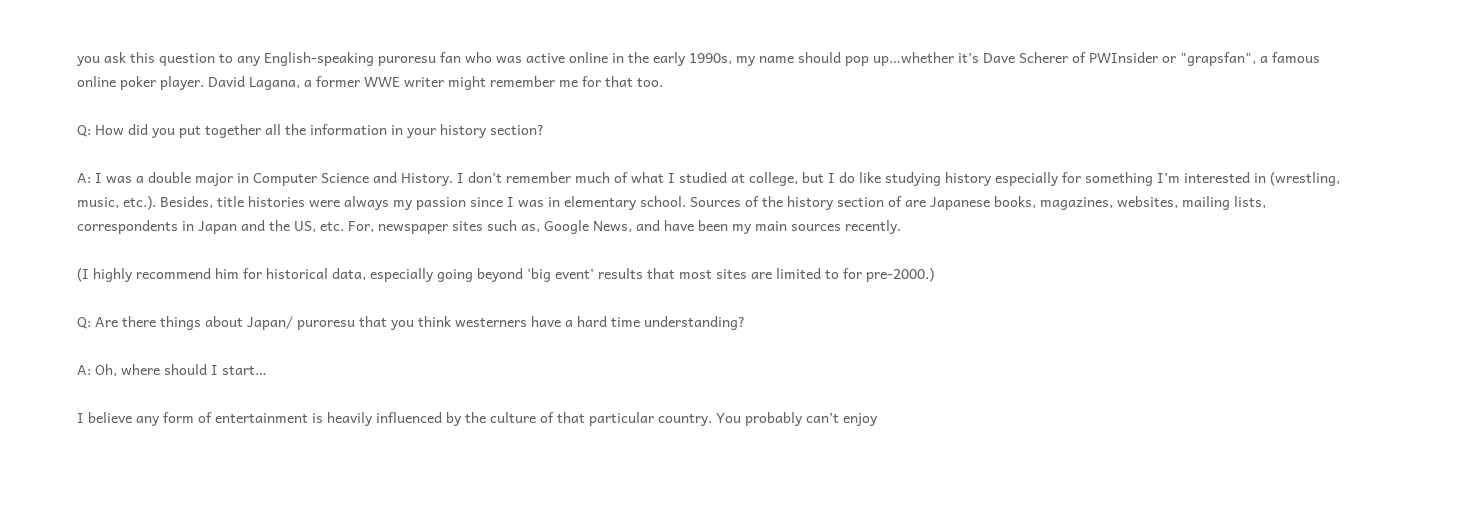you ask this question to any English-speaking puroresu fan who was active online in the early 1990s, my name should pop up…whether it’s Dave Scherer of PWInsider or "grapsfan", a famous online poker player. David Lagana, a former WWE writer might remember me for that too.

Q: How did you put together all the information in your history section?

A: I was a double major in Computer Science and History. I don’t remember much of what I studied at college, but I do like studying history especially for something I’m interested in (wrestling, music, etc.). Besides, title histories were always my passion since I was in elementary school. Sources of the history section of are Japanese books, magazines, websites, mailing lists, correspondents in Japan and the US, etc. For, newspaper sites such as, Google News, and have been my main sources recently.

(I highly recommend him for historical data, especially going beyond 'big event' results that most sites are limited to for pre-2000.)

Q: Are there things about Japan/ puroresu that you think westerners have a hard time understanding?

A: Oh, where should I start…

I believe any form of entertainment is heavily influenced by the culture of that particular country. You probably can’t enjoy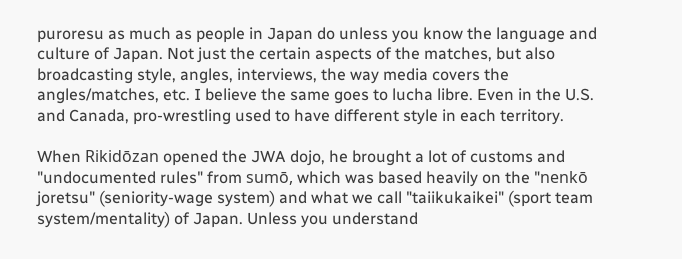puroresu as much as people in Japan do unless you know the language and culture of Japan. Not just the certain aspects of the matches, but also broadcasting style, angles, interviews, the way media covers the angles/matches, etc. I believe the same goes to lucha libre. Even in the U.S. and Canada, pro-wrestling used to have different style in each territory.

When Rikidōzan opened the JWA dojo, he brought a lot of customs and "undocumented rules" from sumō, which was based heavily on the "nenkō joretsu" (seniority-wage system) and what we call "taiikukaikei" (sport team system/mentality) of Japan. Unless you understand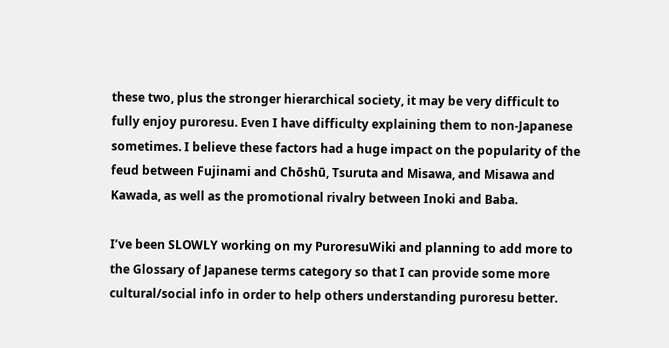these two, plus the stronger hierarchical society, it may be very difficult to fully enjoy puroresu. Even I have difficulty explaining them to non-Japanese sometimes. I believe these factors had a huge impact on the popularity of the feud between Fujinami and Chōshū, Tsuruta and Misawa, and Misawa and Kawada, as well as the promotional rivalry between Inoki and Baba.

I’ve been SLOWLY working on my PuroresuWiki and planning to add more to the Glossary of Japanese terms category so that I can provide some more cultural/social info in order to help others understanding puroresu better.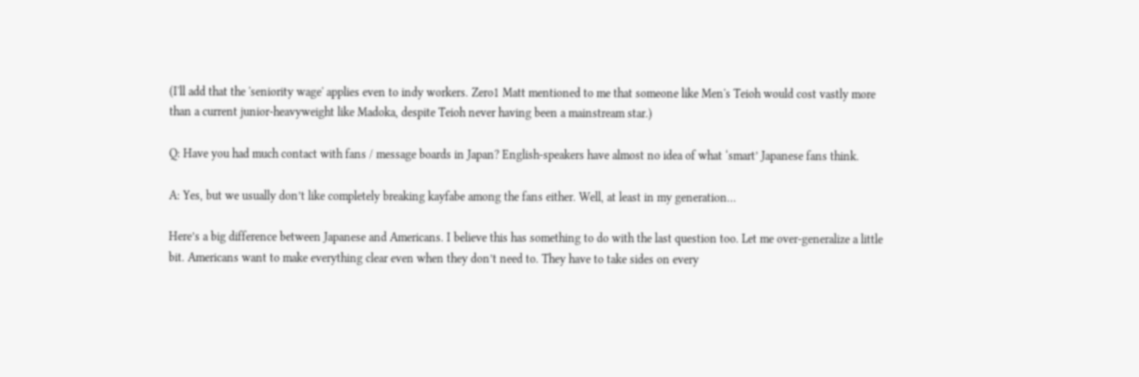(I'll add that the 'seniority wage' applies even to indy workers. Zero1 Matt mentioned to me that someone like Men's Teioh would cost vastly more than a current junior-heavyweight like Madoka, despite Teioh never having been a mainstream star.)

Q: Have you had much contact with fans / message boards in Japan? English-speakers have almost no idea of what ‘smart’ Japanese fans think.

A: Yes, but we usually don’t like completely breaking kayfabe among the fans either. Well, at least in my generation…

Here’s a big difference between Japanese and Americans. I believe this has something to do with the last question too. Let me over-generalize a little bit. Americans want to make everything clear even when they don’t need to. They have to take sides on every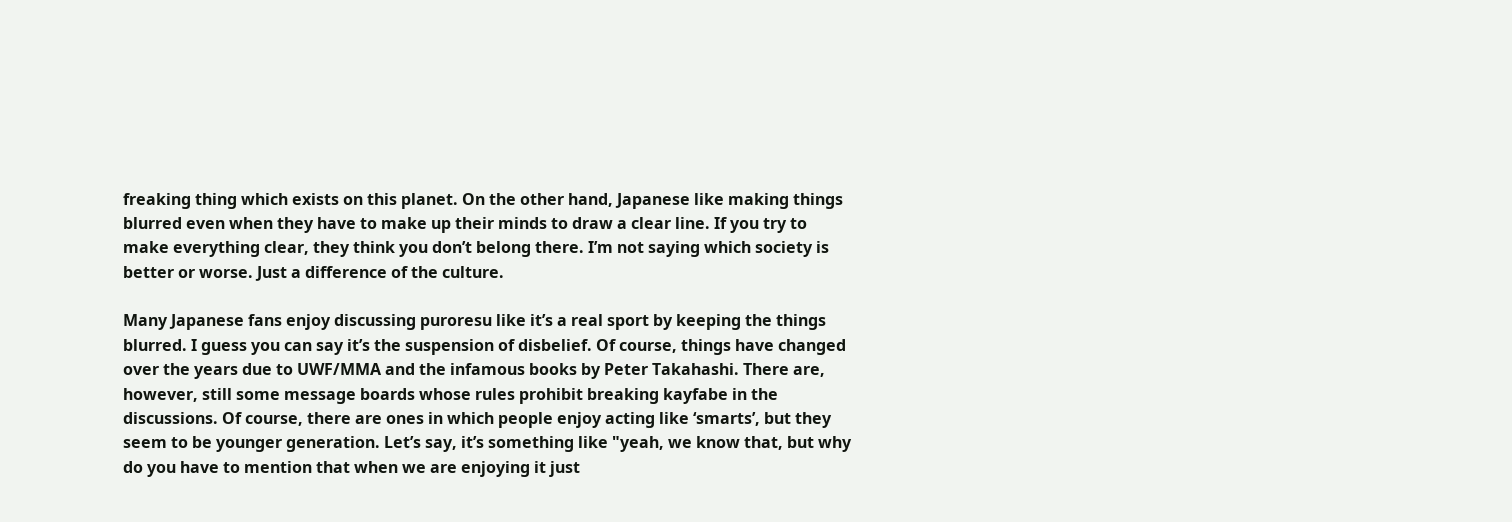freaking thing which exists on this planet. On the other hand, Japanese like making things blurred even when they have to make up their minds to draw a clear line. If you try to make everything clear, they think you don’t belong there. I’m not saying which society is better or worse. Just a difference of the culture.

Many Japanese fans enjoy discussing puroresu like it’s a real sport by keeping the things blurred. I guess you can say it’s the suspension of disbelief. Of course, things have changed over the years due to UWF/MMA and the infamous books by Peter Takahashi. There are, however, still some message boards whose rules prohibit breaking kayfabe in the discussions. Of course, there are ones in which people enjoy acting like ‘smarts’, but they seem to be younger generation. Let’s say, it’s something like "yeah, we know that, but why do you have to mention that when we are enjoying it just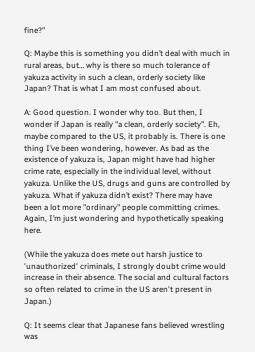fine?"

Q: Maybe this is something you didn’t deal with much in rural areas, but… why is there so much tolerance of yakuza activity in such a clean, orderly society like Japan? That is what I am most confused about.

A: Good question. I wonder why too. But then, I wonder if Japan is really "a clean, orderly society". Eh, maybe compared to the US, it probably is. There is one thing I’ve been wondering, however. As bad as the existence of yakuza is, Japan might have had higher crime rate, especially in the individual level, without yakuza. Unlike the US, drugs and guns are controlled by yakuza. What if yakuza didn’t exist? There may have been a lot more "ordinary" people committing crimes. Again, I’m just wondering and hypothetically speaking here.

(While the yakuza does mete out harsh justice to 'unauthorized' criminals, I strongly doubt crime would increase in their absence. The social and cultural factors so often related to crime in the US aren't present in Japan.)

Q: It seems clear that Japanese fans believed wrestling was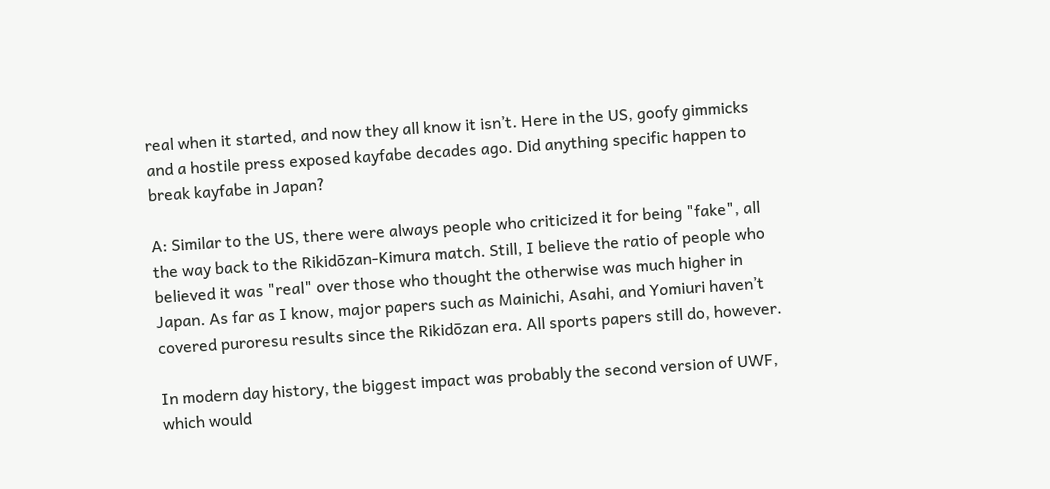real when it started, and now they all know it isn’t. Here in the US, goofy gimmicks and a hostile press exposed kayfabe decades ago. Did anything specific happen to break kayfabe in Japan?

A: Similar to the US, there were always people who criticized it for being "fake", all the way back to the Rikidōzan-Kimura match. Still, I believe the ratio of people who believed it was "real" over those who thought the otherwise was much higher in Japan. As far as I know, major papers such as Mainichi, Asahi, and Yomiuri haven’t covered puroresu results since the Rikidōzan era. All sports papers still do, however.

In modern day history, the biggest impact was probably the second version of UWF, which would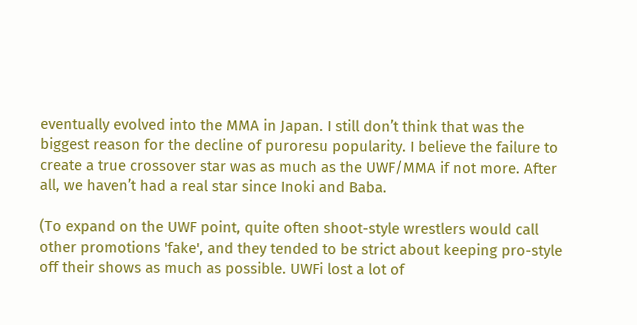eventually evolved into the MMA in Japan. I still don’t think that was the biggest reason for the decline of puroresu popularity. I believe the failure to create a true crossover star was as much as the UWF/MMA if not more. After all, we haven’t had a real star since Inoki and Baba.

(To expand on the UWF point, quite often shoot-style wrestlers would call other promotions 'fake', and they tended to be strict about keeping pro-style off their shows as much as possible. UWFi lost a lot of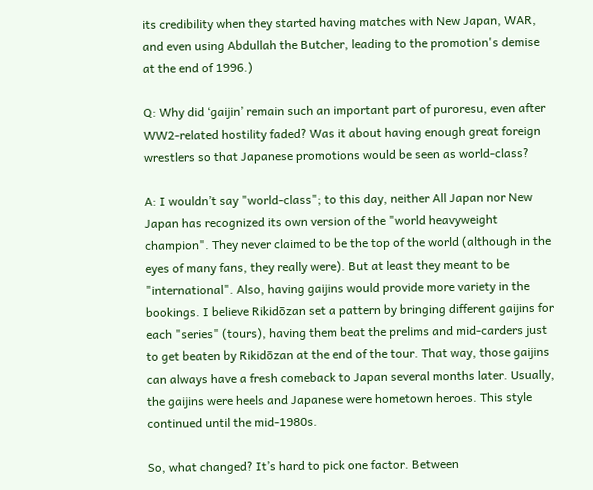its credibility when they started having matches with New Japan, WAR, and even using Abdullah the Butcher, leading to the promotion's demise at the end of 1996.)

Q: Why did ‘gaijin’ remain such an important part of puroresu, even after WW2-related hostility faded? Was it about having enough great foreign wrestlers so that Japanese promotions would be seen as world-class?

A: I wouldn’t say "world-class"; to this day, neither All Japan nor New Japan has recognized its own version of the "world heavyweight champion". They never claimed to be the top of the world (although in the eyes of many fans, they really were). But at least they meant to be "international". Also, having gaijins would provide more variety in the bookings. I believe Rikidōzan set a pattern by bringing different gaijins for each "series" (tours), having them beat the prelims and mid-carders just to get beaten by Rikidōzan at the end of the tour. That way, those gaijins can always have a fresh comeback to Japan several months later. Usually, the gaijins were heels and Japanese were hometown heroes. This style continued until the mid-1980s.

So, what changed? It’s hard to pick one factor. Between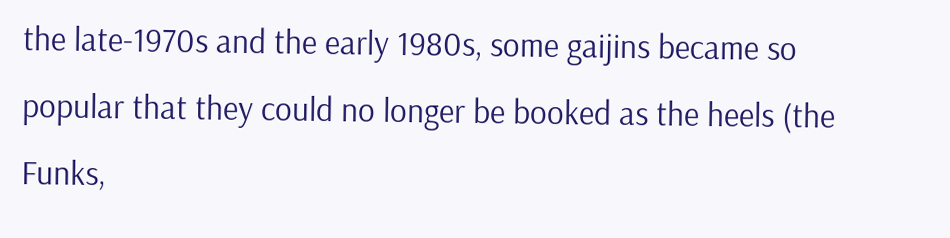the late-1970s and the early 1980s, some gaijins became so popular that they could no longer be booked as the heels (the Funks,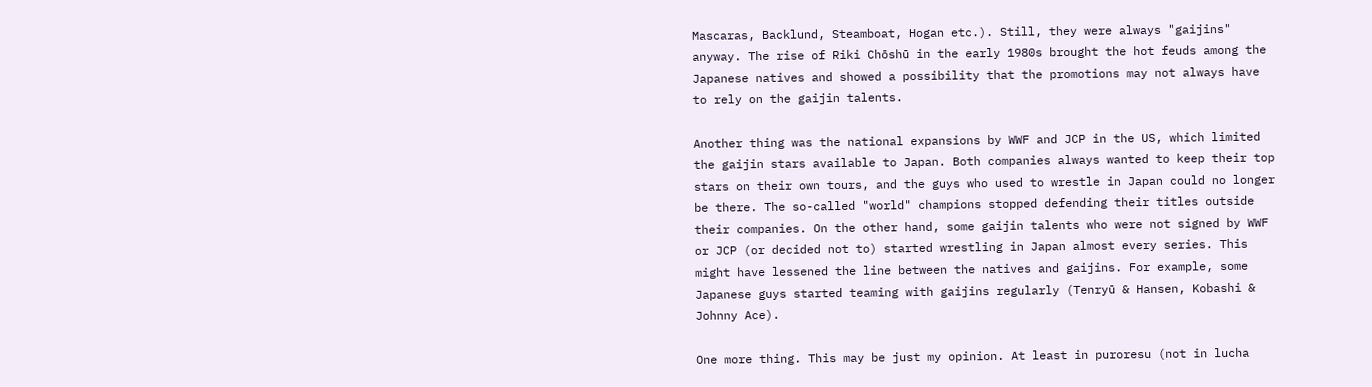Mascaras, Backlund, Steamboat, Hogan etc.). Still, they were always "gaijins" anyway. The rise of Riki Chōshū in the early 1980s brought the hot feuds among the Japanese natives and showed a possibility that the promotions may not always have to rely on the gaijin talents.

Another thing was the national expansions by WWF and JCP in the US, which limited the gaijin stars available to Japan. Both companies always wanted to keep their top stars on their own tours, and the guys who used to wrestle in Japan could no longer be there. The so-called "world" champions stopped defending their titles outside their companies. On the other hand, some gaijin talents who were not signed by WWF or JCP (or decided not to) started wrestling in Japan almost every series. This might have lessened the line between the natives and gaijins. For example, some Japanese guys started teaming with gaijins regularly (Tenryū & Hansen, Kobashi & Johnny Ace).

One more thing. This may be just my opinion. At least in puroresu (not in lucha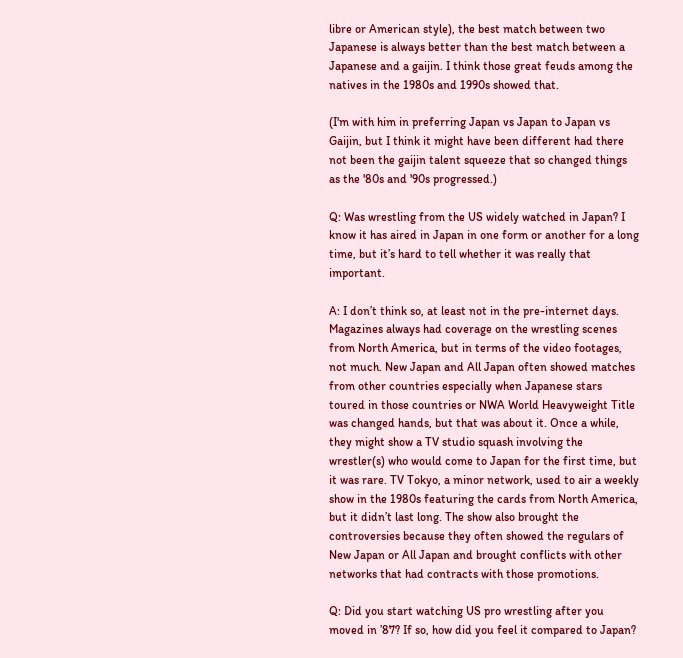libre or American style), the best match between two Japanese is always better than the best match between a Japanese and a gaijin. I think those great feuds among the natives in the 1980s and 1990s showed that.

(I'm with him in preferring Japan vs Japan to Japan vs Gaijin, but I think it might have been different had there not been the gaijin talent squeeze that so changed things as the '80s and '90s progressed.)

Q: Was wrestling from the US widely watched in Japan? I know it has aired in Japan in one form or another for a long time, but it’s hard to tell whether it was really that important.

A: I don’t think so, at least not in the pre-internet days. Magazines always had coverage on the wrestling scenes from North America, but in terms of the video footages, not much. New Japan and All Japan often showed matches from other countries especially when Japanese stars toured in those countries or NWA World Heavyweight Title was changed hands, but that was about it. Once a while, they might show a TV studio squash involving the wrestler(s) who would come to Japan for the first time, but it was rare. TV Tokyo, a minor network, used to air a weekly show in the 1980s featuring the cards from North America, but it didn’t last long. The show also brought the controversies because they often showed the regulars of New Japan or All Japan and brought conflicts with other networks that had contracts with those promotions.

Q: Did you start watching US pro wrestling after you moved in ’87? If so, how did you feel it compared to Japan?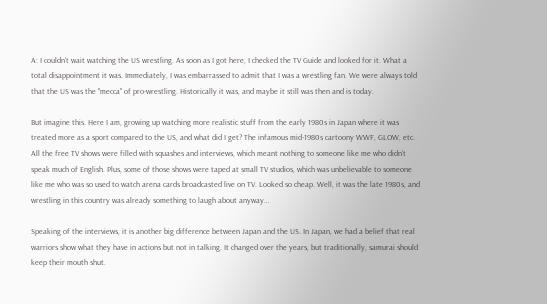A: I couldn’t wait watching the US wrestling. As soon as I got here, I checked the TV Guide and looked for it. What a total disappointment it was. Immediately, I was embarrassed to admit that I was a wrestling fan. We were always told that the US was the "mecca" of pro-wrestling. Historically it was, and maybe it still was then and is today.

But imagine this. Here I am, growing up watching more realistic stuff from the early 1980s in Japan where it was treated more as a sport compared to the US, and what did I get? The infamous mid-1980s cartoony WWF, GLOW, etc. All the free TV shows were filled with squashes and interviews, which meant nothing to someone like me who didn’t speak much of English. Plus, some of those shows were taped at small TV studios, which was unbelievable to someone like me who was so used to watch arena cards broadcasted live on TV. Looked so cheap. Well, it was the late 1980s, and wrestling in this country was already something to laugh about anyway…

Speaking of the interviews, it is another big difference between Japan and the US. In Japan, we had a belief that real warriors show what they have in actions but not in talking. It changed over the years, but traditionally, samurai should keep their mouth shut.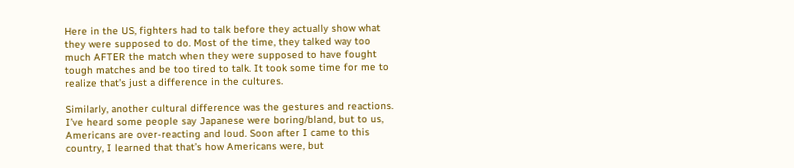Here in the US, fighters had to talk before they actually show what they were supposed to do. Most of the time, they talked way too much AFTER the match when they were supposed to have fought tough matches and be too tired to talk. It took some time for me to realize that’s just a difference in the cultures.

Similarly, another cultural difference was the gestures and reactions. I’ve heard some people say Japanese were boring/bland, but to us, Americans are over-reacting and loud. Soon after I came to this country, I learned that that’s how Americans were, but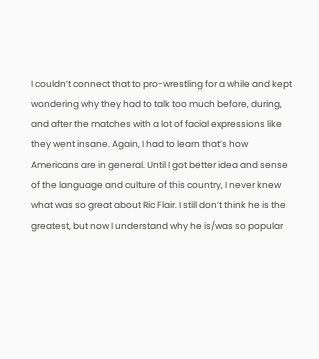I couldn’t connect that to pro-wrestling for a while and kept wondering why they had to talk too much before, during, and after the matches with a lot of facial expressions like they went insane. Again, I had to learn that’s how Americans are in general. Until I got better idea and sense of the language and culture of this country, I never knew what was so great about Ric Flair. I still don’t think he is the greatest, but now I understand why he is/was so popular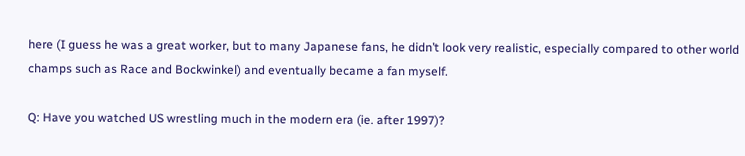here (I guess he was a great worker, but to many Japanese fans, he didn’t look very realistic, especially compared to other world champs such as Race and Bockwinkel) and eventually became a fan myself.

Q: Have you watched US wrestling much in the modern era (ie. after 1997)?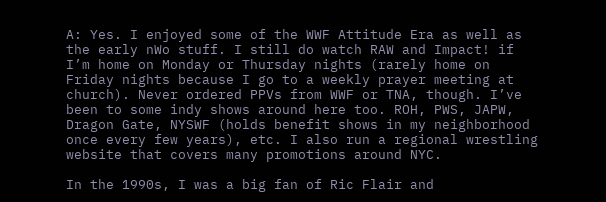A: Yes. I enjoyed some of the WWF Attitude Era as well as the early nWo stuff. I still do watch RAW and Impact! if I’m home on Monday or Thursday nights (rarely home on Friday nights because I go to a weekly prayer meeting at church). Never ordered PPVs from WWF or TNA, though. I’ve been to some indy shows around here too. ROH, PWS, JAPW, Dragon Gate, NYSWF (holds benefit shows in my neighborhood once every few years), etc. I also run a regional wrestling website that covers many promotions around NYC.

In the 1990s, I was a big fan of Ric Flair and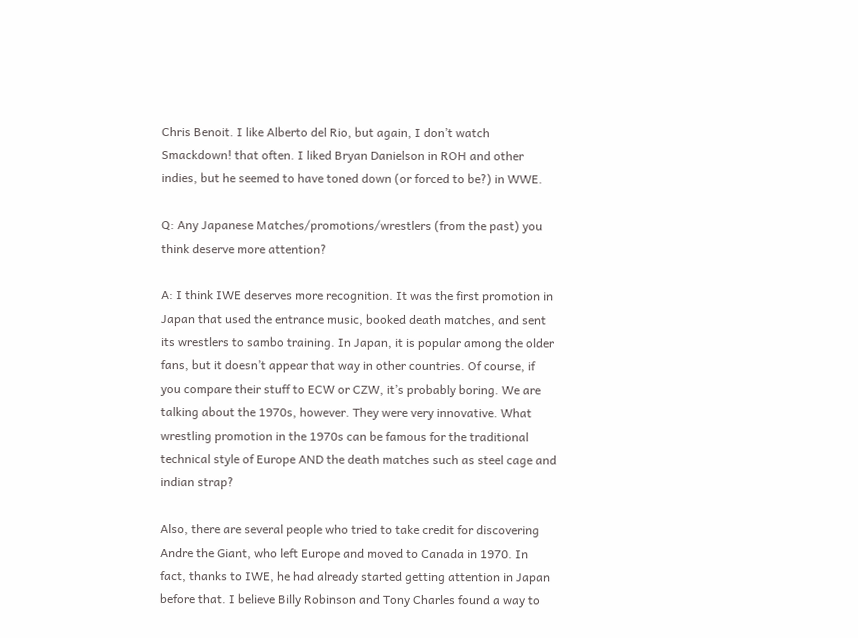Chris Benoit. I like Alberto del Rio, but again, I don’t watch Smackdown! that often. I liked Bryan Danielson in ROH and other indies, but he seemed to have toned down (or forced to be?) in WWE.

Q: Any Japanese Matches/promotions/wrestlers (from the past) you think deserve more attention?

A: I think IWE deserves more recognition. It was the first promotion in Japan that used the entrance music, booked death matches, and sent its wrestlers to sambo training. In Japan, it is popular among the older fans, but it doesn’t appear that way in other countries. Of course, if you compare their stuff to ECW or CZW, it’s probably boring. We are talking about the 1970s, however. They were very innovative. What wrestling promotion in the 1970s can be famous for the traditional technical style of Europe AND the death matches such as steel cage and indian strap?

Also, there are several people who tried to take credit for discovering Andre the Giant, who left Europe and moved to Canada in 1970. In fact, thanks to IWE, he had already started getting attention in Japan before that. I believe Billy Robinson and Tony Charles found a way to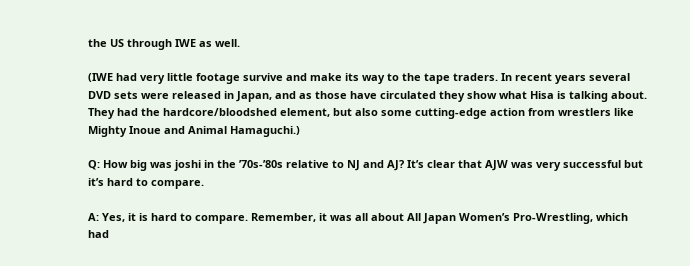the US through IWE as well.

(IWE had very little footage survive and make its way to the tape traders. In recent years several DVD sets were released in Japan, and as those have circulated they show what Hisa is talking about. They had the hardcore/bloodshed element, but also some cutting-edge action from wrestlers like Mighty Inoue and Animal Hamaguchi.)

Q: How big was joshi in the ’70s-’80s relative to NJ and AJ? It’s clear that AJW was very successful but it’s hard to compare.

A: Yes, it is hard to compare. Remember, it was all about All Japan Women’s Pro-Wrestling, which had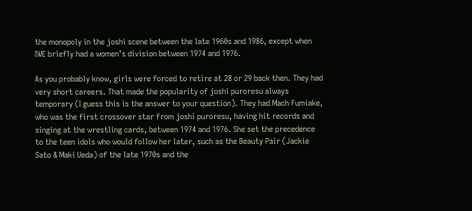the monopoly in the joshi scene between the late 1960s and 1986, except when IWE briefly had a women’s division between 1974 and 1976.

As you probably know, girls were forced to retire at 28 or 29 back then. They had very short careers. That made the popularity of joshi puroresu always temporary (I guess this is the answer to your question). They had Mach Fumiake, who was the first crossover star from joshi puroresu, having hit records and singing at the wrestling cards, between 1974 and 1976. She set the precedence to the teen idols who would follow her later, such as the Beauty Pair (Jackie Sato & Maki Ueda) of the late 1970s and the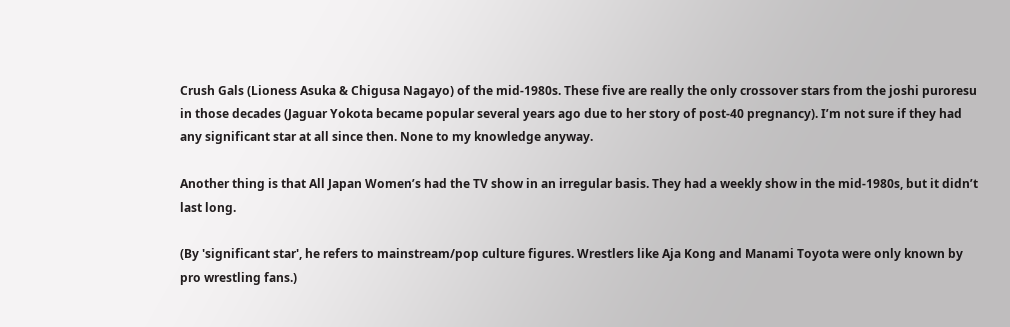Crush Gals (Lioness Asuka & Chigusa Nagayo) of the mid-1980s. These five are really the only crossover stars from the joshi puroresu in those decades (Jaguar Yokota became popular several years ago due to her story of post-40 pregnancy). I’m not sure if they had any significant star at all since then. None to my knowledge anyway.

Another thing is that All Japan Women’s had the TV show in an irregular basis. They had a weekly show in the mid-1980s, but it didn’t last long.

(By 'significant star', he refers to mainstream/pop culture figures. Wrestlers like Aja Kong and Manami Toyota were only known by pro wrestling fans.)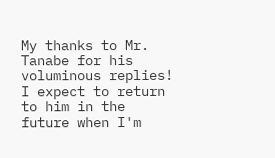My thanks to Mr. Tanabe for his voluminous replies! I expect to return to him in the future when I'm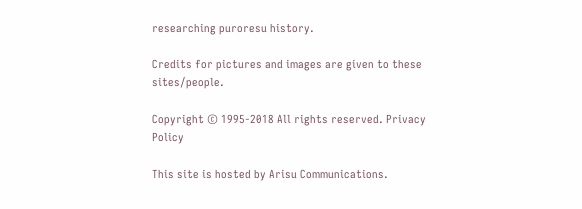researching puroresu history.

Credits for pictures and images are given to these sites/people.

Copyright © 1995-2018 All rights reserved. Privacy Policy

This site is hosted by Arisu Communications.